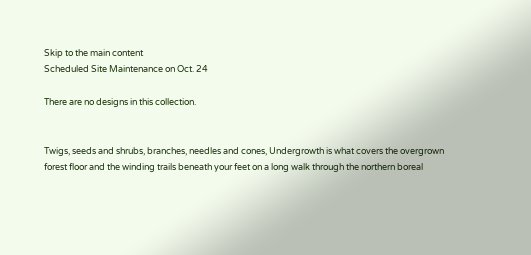Skip to the main content
Scheduled Site Maintenance on Oct. 24

There are no designs in this collection.


Twigs, seeds and shrubs, branches, needles and cones, Undergrowth is what covers the overgrown forest floor and the winding trails beneath your feet on a long walk through the northern boreal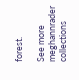forest.

See more meghannrader collections